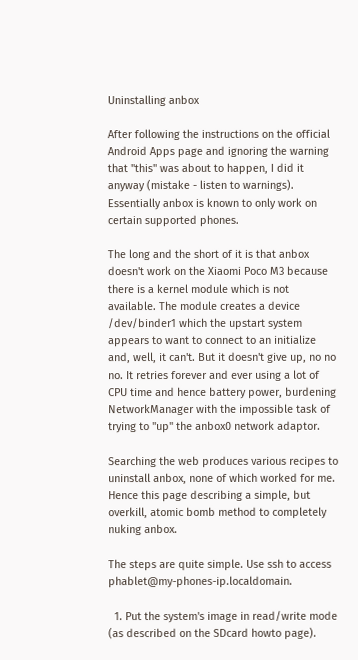Uninstalling anbox

After following the instructions on the official Android Apps page and ignoring the warning that "this" was about to happen, I did it anyway (mistake - listen to warnings). Essentially anbox is known to only work on certain supported phones.

The long and the short of it is that anbox doesn't work on the Xiaomi Poco M3 because there is a kernel module which is not available. The module creates a device /dev/binder1 which the upstart system appears to want to connect to an initialize and, well, it can't. But it doesn't give up, no no no. It retries forever and ever using a lot of CPU time and hence battery power, burdening NetworkManager with the impossible task of trying to "up" the anbox0 network adaptor.

Searching the web produces various recipes to uninstall anbox, none of which worked for me. Hence this page describing a simple, but overkill, atomic bomb method to completely nuking anbox.

The steps are quite simple. Use ssh to access phablet@my-phones-ip.localdomain.

  1. Put the system's image in read/write mode (as described on the SDcard howto page).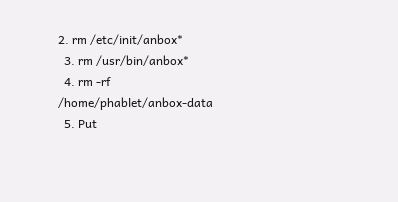2. rm /etc/init/anbox*
  3. rm /usr/bin/anbox*
  4. rm -rf /home/phablet/anbox-data
  5. Put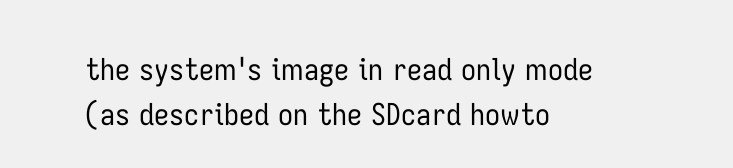the system's image in read only mode (as described on the SDcard howto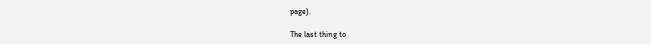page).

The last thing to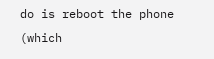do is reboot the phone (which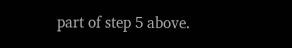part of step 5 above.